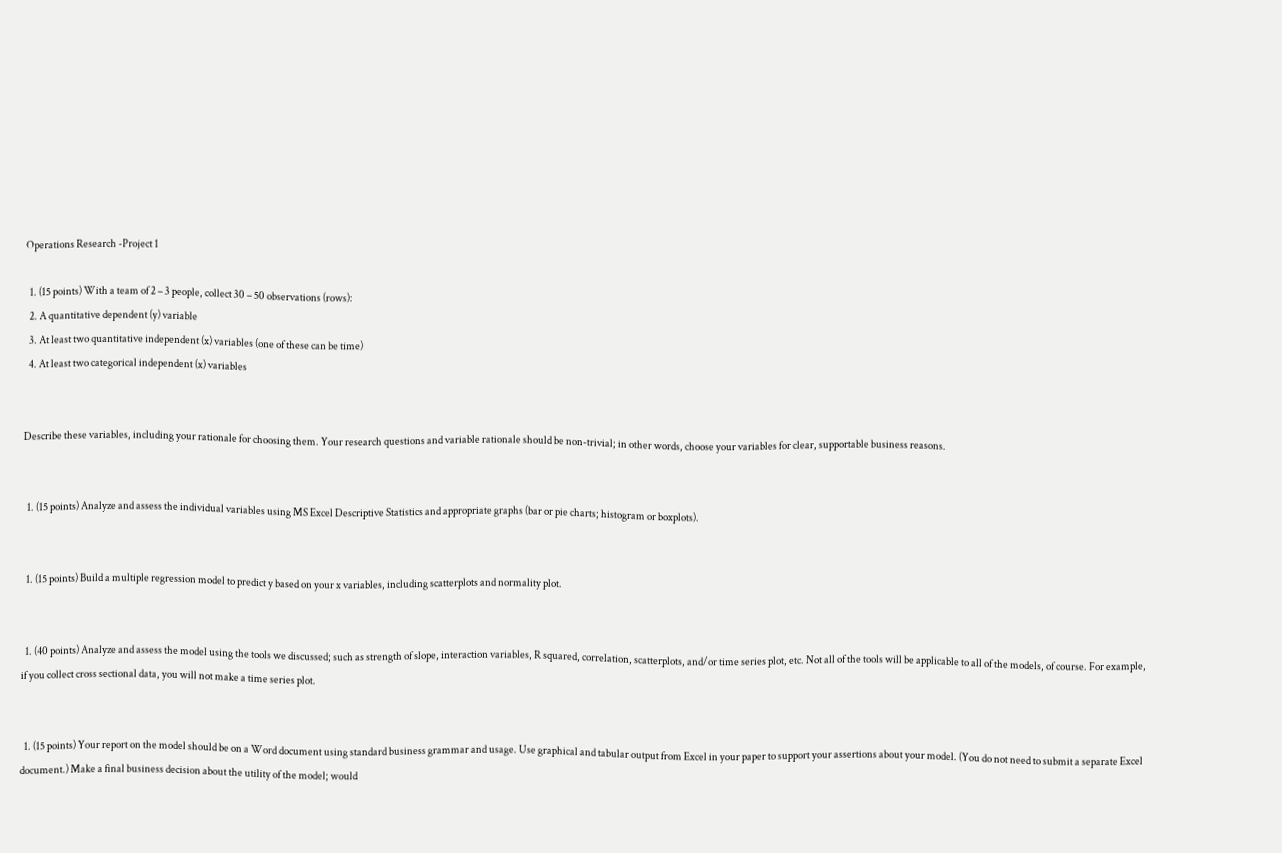Operations Research -Project 1

  1. (15 points) With a team of 2 – 3 people, collect 30 – 50 observations (rows):
  2. A quantitative dependent (y) variable
  3. At least two quantitative independent (x) variables (one of these can be time)
  4. At least two categorical independent (x) variables


Describe these variables, including your rationale for choosing them. Your research questions and variable rationale should be non-trivial; in other words, choose your variables for clear, supportable business reasons.


  1. (15 points) Analyze and assess the individual variables using MS Excel Descriptive Statistics and appropriate graphs (bar or pie charts; histogram or boxplots).


  1. (15 points) Build a multiple regression model to predict y based on your x variables, including scatterplots and normality plot.


  1. (40 points) Analyze and assess the model using the tools we discussed; such as strength of slope, interaction variables, R squared, correlation, scatterplots, and/or time series plot, etc. Not all of the tools will be applicable to all of the models, of course. For example, if you collect cross sectional data, you will not make a time series plot.


  1. (15 points) Your report on the model should be on a Word document using standard business grammar and usage. Use graphical and tabular output from Excel in your paper to support your assertions about your model. (You do not need to submit a separate Excel document.) Make a final business decision about the utility of the model; would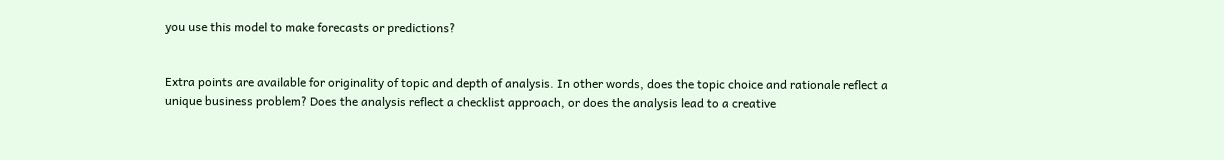you use this model to make forecasts or predictions?


Extra points are available for originality of topic and depth of analysis. In other words, does the topic choice and rationale reflect a unique business problem? Does the analysis reflect a checklist approach, or does the analysis lead to a creative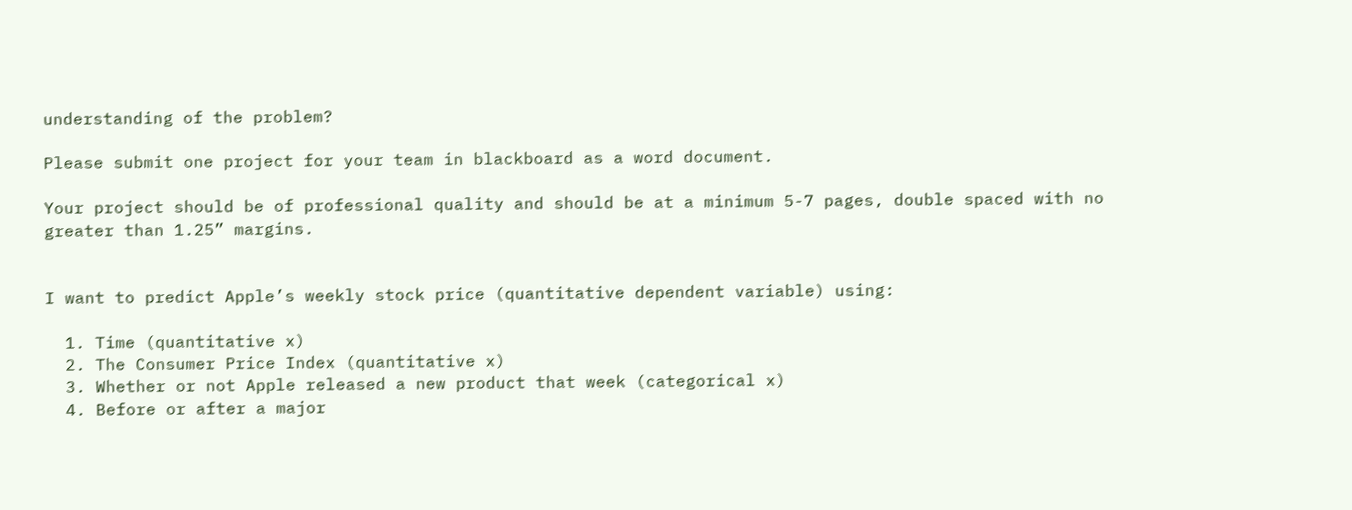understanding of the problem?

Please submit one project for your team in blackboard as a word document.

Your project should be of professional quality and should be at a minimum 5-7 pages, double spaced with no greater than 1.25” margins.


I want to predict Apple’s weekly stock price (quantitative dependent variable) using:

  1. Time (quantitative x)
  2. The Consumer Price Index (quantitative x)
  3. Whether or not Apple released a new product that week (categorical x)
  4. Before or after a major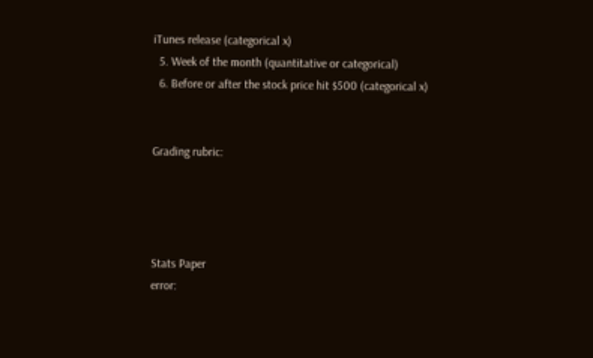iTunes release (categorical x)
  5. Week of the month (quantitative or categorical)
  6. Before or after the stock price hit $500 (categorical x)


Grading rubric:




Stats Paper
error: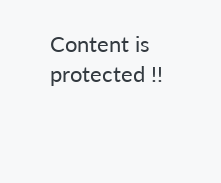Content is protected !!